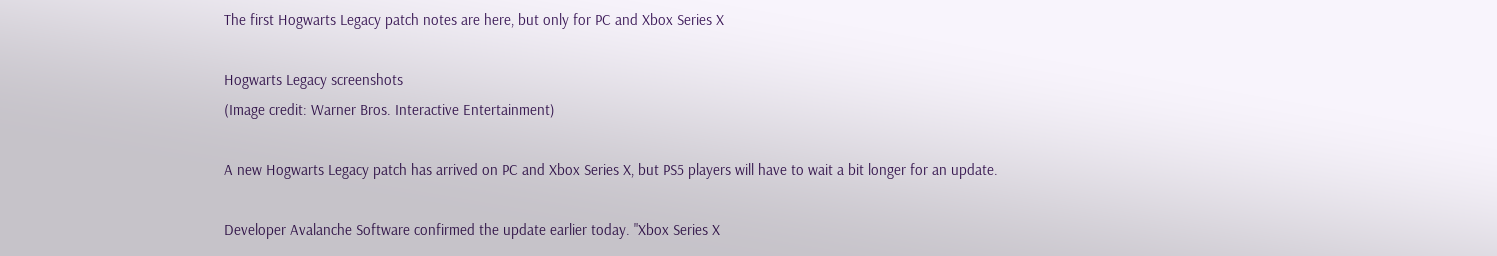The first Hogwarts Legacy patch notes are here, but only for PC and Xbox Series X

Hogwarts Legacy screenshots
(Image credit: Warner Bros. Interactive Entertainment)

A new Hogwarts Legacy patch has arrived on PC and Xbox Series X, but PS5 players will have to wait a bit longer for an update.

Developer Avalanche Software confirmed the update earlier today. "Xbox Series X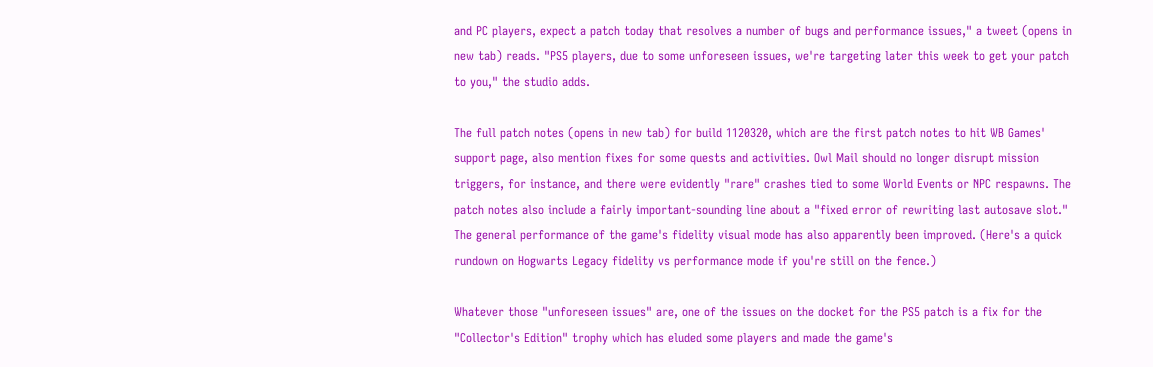and PC players, expect a patch today that resolves a number of bugs and performance issues," a tweet (opens in new tab) reads. "PS5 players, due to some unforeseen issues, we're targeting later this week to get your patch to you," the studio adds.

The full patch notes (opens in new tab) for build 1120320, which are the first patch notes to hit WB Games' support page, also mention fixes for some quests and activities. Owl Mail should no longer disrupt mission triggers, for instance, and there were evidently "rare" crashes tied to some World Events or NPC respawns. The patch notes also include a fairly important-sounding line about a "fixed error of rewriting last autosave slot." The general performance of the game's fidelity visual mode has also apparently been improved. (Here's a quick rundown on Hogwarts Legacy fidelity vs performance mode if you're still on the fence.)

Whatever those "unforeseen issues" are, one of the issues on the docket for the PS5 patch is a fix for the "Collector's Edition" trophy which has eluded some players and made the game's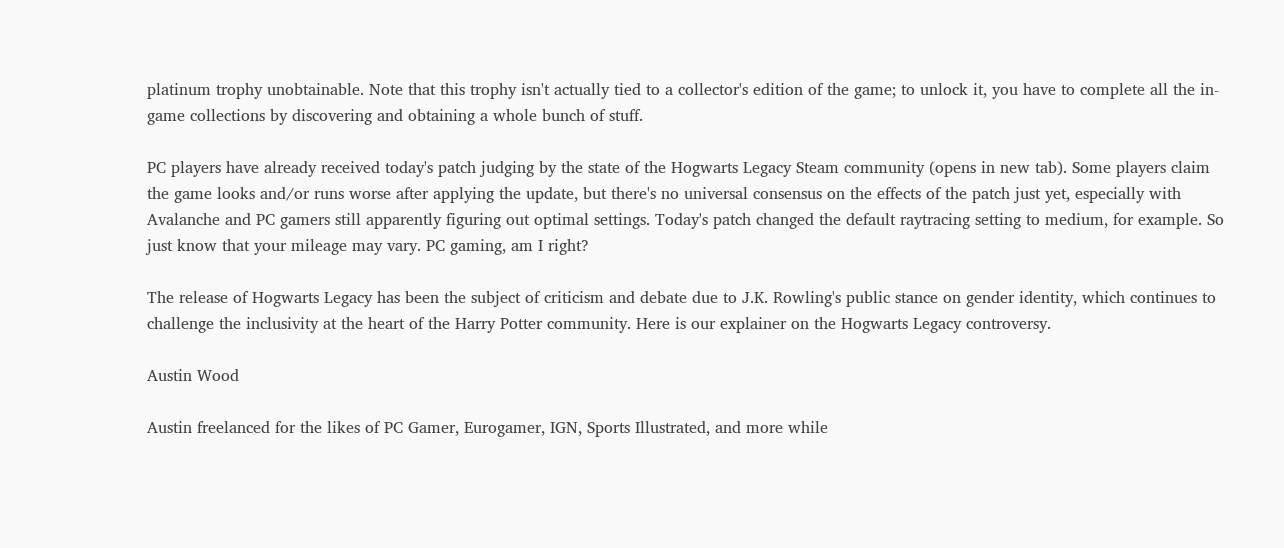platinum trophy unobtainable. Note that this trophy isn't actually tied to a collector's edition of the game; to unlock it, you have to complete all the in-game collections by discovering and obtaining a whole bunch of stuff.

PC players have already received today's patch judging by the state of the Hogwarts Legacy Steam community (opens in new tab). Some players claim the game looks and/or runs worse after applying the update, but there's no universal consensus on the effects of the patch just yet, especially with Avalanche and PC gamers still apparently figuring out optimal settings. Today's patch changed the default raytracing setting to medium, for example. So just know that your mileage may vary. PC gaming, am I right?

The release of Hogwarts Legacy has been the subject of criticism and debate due to J.K. Rowling's public stance on gender identity, which continues to challenge the inclusivity at the heart of the Harry Potter community. Here is our explainer on the Hogwarts Legacy controversy.

Austin Wood

Austin freelanced for the likes of PC Gamer, Eurogamer, IGN, Sports Illustrated, and more while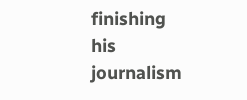finishing his journalism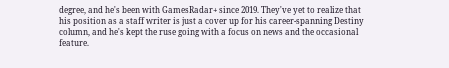degree, and he's been with GamesRadar+ since 2019. They've yet to realize that his position as a staff writer is just a cover up for his career-spanning Destiny column, and he's kept the ruse going with a focus on news and the occasional feature.